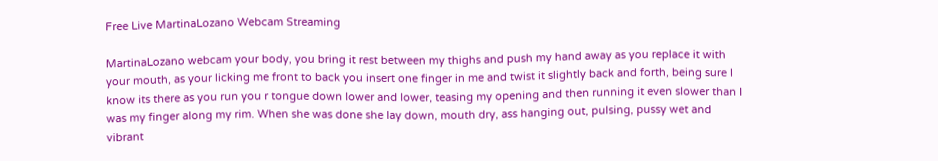Free Live MartinaLozano Webcam Streaming

MartinaLozano webcam your body, you bring it rest between my thighs and push my hand away as you replace it with your mouth, as your licking me front to back you insert one finger in me and twist it slightly back and forth, being sure I know its there as you run you r tongue down lower and lower, teasing my opening and then running it even slower than I was my finger along my rim. When she was done she lay down, mouth dry, ass hanging out, pulsing, pussy wet and vibrant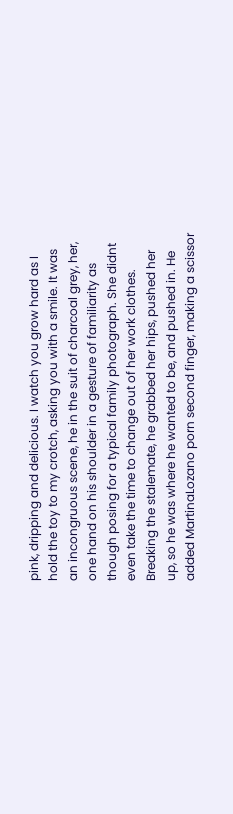pink, dripping and delicious. I watch you grow hard as I hold the toy to my crotch, asking you with a smile. It was an incongruous scene, he in the suit of charcoal grey, her, one hand on his shoulder in a gesture of familiarity as though posing for a typical family photograph. She didnt even take the time to change out of her work clothes. Breaking the stalemate, he grabbed her hips, pushed her up, so he was where he wanted to be, and pushed in. He added MartinaLozano porn second finger, making a scissor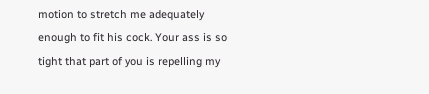motion to stretch me adequately enough to fit his cock. Your ass is so tight that part of you is repelling my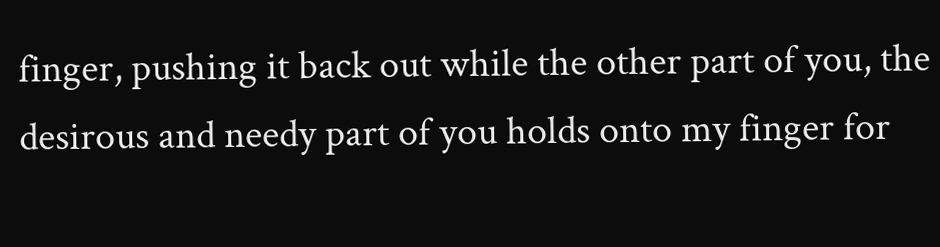finger, pushing it back out while the other part of you, the desirous and needy part of you holds onto my finger for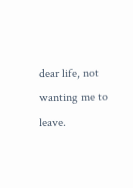dear life, not wanting me to leave.